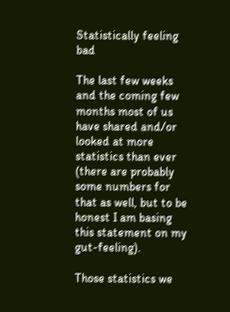Statistically feeling bad

The last few weeks and the coming few months most of us have shared and/or looked at more statistics than ever (there are probably some numbers for that as well, but to be honest I am basing this statement on my gut-feeling).

Those statistics we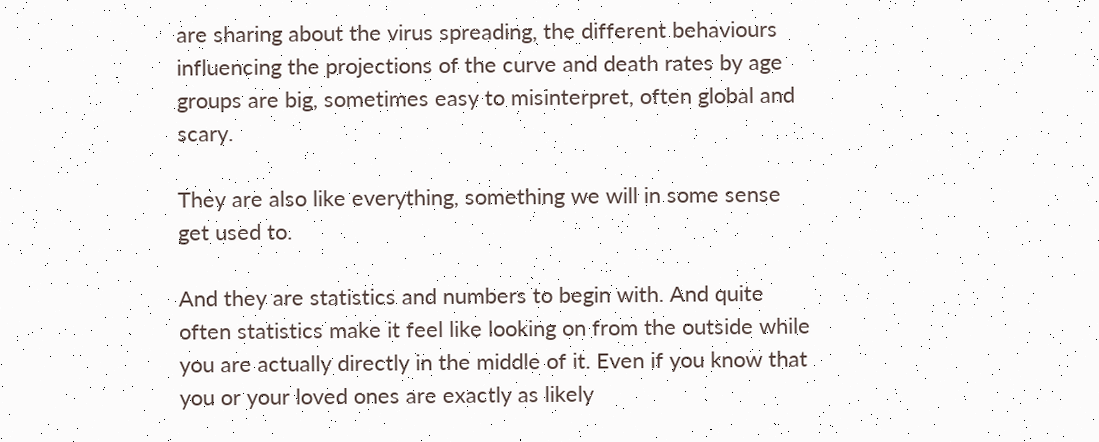are sharing about the virus spreading, the different behaviours influencing the projections of the curve and death rates by age groups are big, sometimes easy to misinterpret, often global and scary.

They are also like everything, something we will in some sense get used to.

And they are statistics and numbers to begin with. And quite often statistics make it feel like looking on from the outside while you are actually directly in the middle of it. Even if you know that you or your loved ones are exactly as likely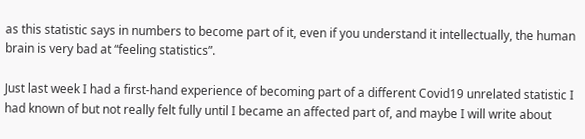as this statistic says in numbers to become part of it, even if you understand it intellectually, the human brain is very bad at “feeling statistics”.

Just last week I had a first-hand experience of becoming part of a different Covid19 unrelated statistic I had known of but not really felt fully until I became an affected part of, and maybe I will write about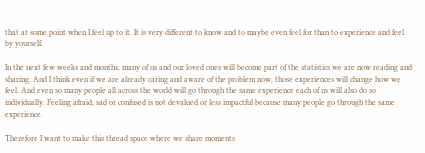that at some point when I feel up to it. It is very different to know and to maybe even feel for than to experience and feel by yourself.

In the next few weeks and months, many of us and our loved ones will become part of the statistics we are now reading and sharing. And I think even if we are already caring and aware of the problem now, those experiences will change how we feel. And even so many people all across the world will go through the same experience each of us will also do so individually. Feeling afraid, sad or confused is not devalued or less impactful because many people go through the same experience.

Therefore I want to make this thread space where we share moments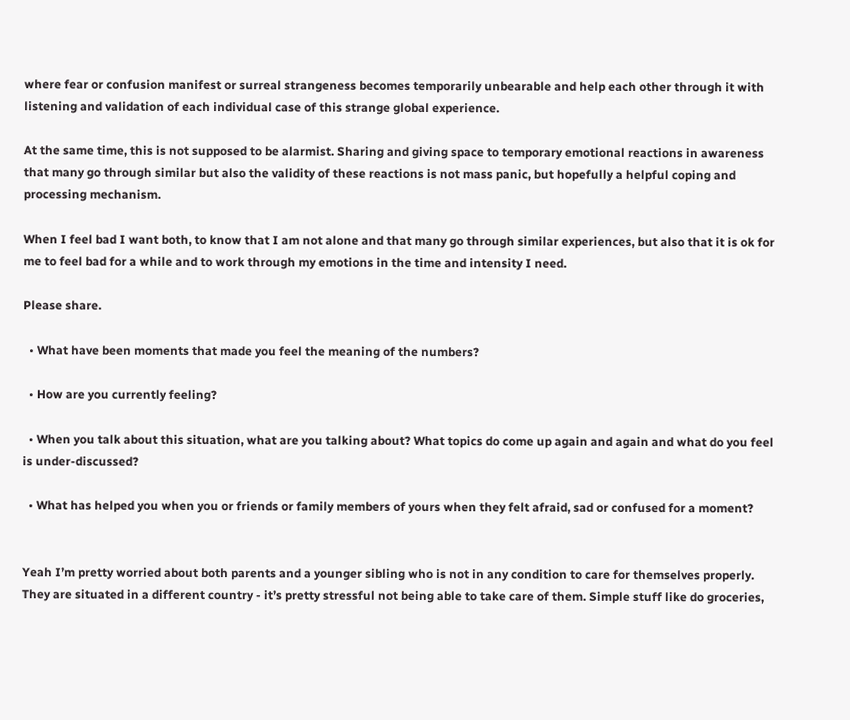where fear or confusion manifest or surreal strangeness becomes temporarily unbearable and help each other through it with listening and validation of each individual case of this strange global experience.

At the same time, this is not supposed to be alarmist. Sharing and giving space to temporary emotional reactions in awareness that many go through similar but also the validity of these reactions is not mass panic, but hopefully a helpful coping and processing mechanism.

When I feel bad I want both, to know that I am not alone and that many go through similar experiences, but also that it is ok for me to feel bad for a while and to work through my emotions in the time and intensity I need.

Please share.

  • What have been moments that made you feel the meaning of the numbers?

  • How are you currently feeling?

  • When you talk about this situation, what are you talking about? What topics do come up again and again and what do you feel is under-discussed?

  • What has helped you when you or friends or family members of yours when they felt afraid, sad or confused for a moment?


Yeah I’m pretty worried about both parents and a younger sibling who is not in any condition to care for themselves properly. They are situated in a different country - it’s pretty stressful not being able to take care of them. Simple stuff like do groceries,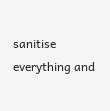sanitise everything and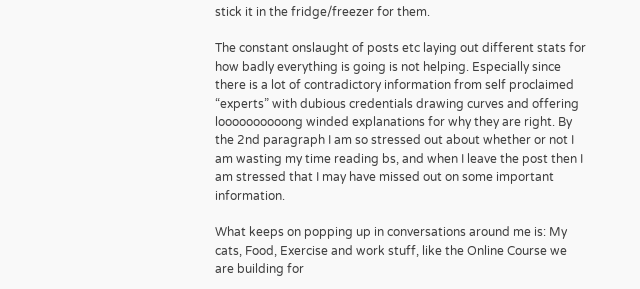stick it in the fridge/freezer for them.

The constant onslaught of posts etc laying out different stats for how badly everything is going is not helping. Especially since there is a lot of contradictory information from self proclaimed “experts” with dubious credentials drawing curves and offering loooooooooong winded explanations for why they are right. By the 2nd paragraph I am so stressed out about whether or not I am wasting my time reading bs, and when I leave the post then I am stressed that I may have missed out on some important information.

What keeps on popping up in conversations around me is: My cats, Food, Exercise and work stuff, like the Online Course we are building for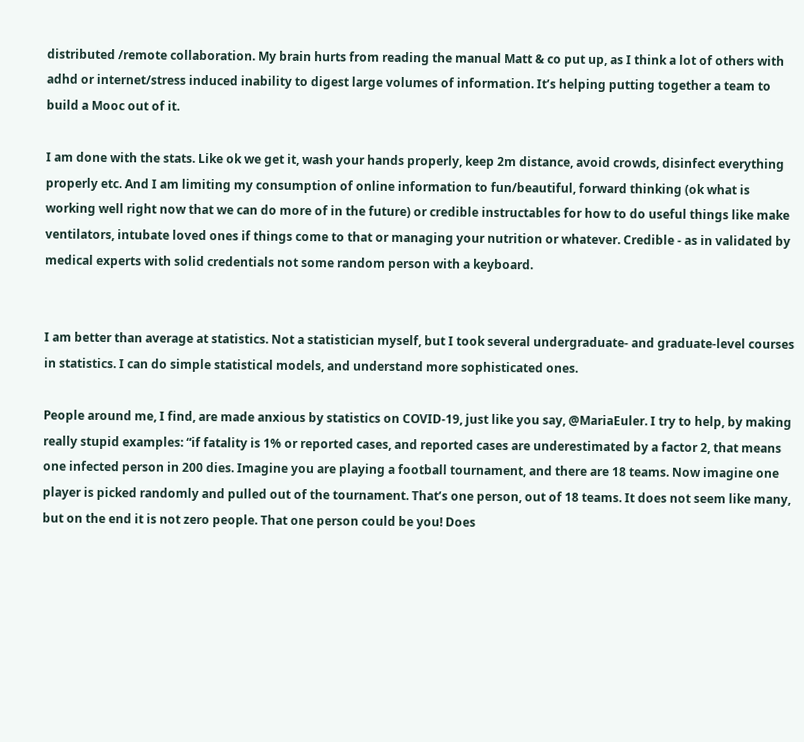distributed /remote collaboration. My brain hurts from reading the manual Matt & co put up, as I think a lot of others with adhd or internet/stress induced inability to digest large volumes of information. It’s helping putting together a team to build a Mooc out of it.

I am done with the stats. Like ok we get it, wash your hands properly, keep 2m distance, avoid crowds, disinfect everything properly etc. And I am limiting my consumption of online information to fun/beautiful, forward thinking (ok what is working well right now that we can do more of in the future) or credible instructables for how to do useful things like make ventilators, intubate loved ones if things come to that or managing your nutrition or whatever. Credible - as in validated by medical experts with solid credentials not some random person with a keyboard.


I am better than average at statistics. Not a statistician myself, but I took several undergraduate- and graduate-level courses in statistics. I can do simple statistical models, and understand more sophisticated ones.

People around me, I find, are made anxious by statistics on COVID-19, just like you say, @MariaEuler. I try to help, by making really stupid examples: “if fatality is 1% or reported cases, and reported cases are underestimated by a factor 2, that means one infected person in 200 dies. Imagine you are playing a football tournament, and there are 18 teams. Now imagine one player is picked randomly and pulled out of the tournament. That’s one person, out of 18 teams. It does not seem like many, but on the end it is not zero people. That one person could be you! Does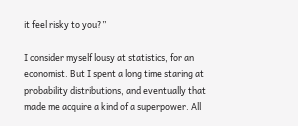it feel risky to you?”

I consider myself lousy at statistics, for an economist. But I spent a long time staring at probability distributions, and eventually that made me acquire a kind of a superpower. All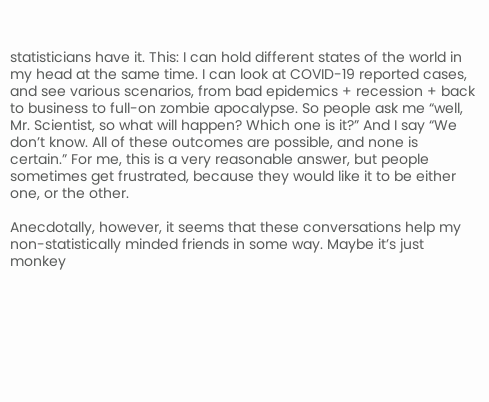statisticians have it. This: I can hold different states of the world in my head at the same time. I can look at COVID-19 reported cases, and see various scenarios, from bad epidemics + recession + back to business to full-on zombie apocalypse. So people ask me “well, Mr. Scientist, so what will happen? Which one is it?” And I say “We don’t know. All of these outcomes are possible, and none is certain.” For me, this is a very reasonable answer, but people sometimes get frustrated, because they would like it to be either one, or the other.

Anecdotally, however, it seems that these conversations help my non-statistically minded friends in some way. Maybe it’s just monkey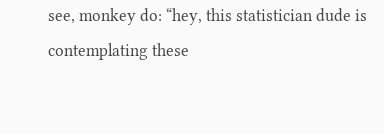see, monkey do: “hey, this statistician dude is contemplating these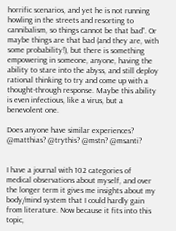horrific scenarios, and yet he is not running howling in the streets and resorting to cannibalism, so things cannot be that bad”. Or maybe things are that bad (and they are, with some probability!), but there is something empowering in someone, anyone, having the ability to stare into the abyss, and still deploy rational thinking to try and come up with a thought-through response. Maybe this ability is even infectious, like a virus, but a benevolent one.

Does anyone have similar experiences? @matthias? @trythis? @mstn? @msanti?


I have a journal with 102 categories of medical observations about myself, and over the longer term it gives me insights about my body/mind system that I could hardly gain from literature. Now because it fits into this topic,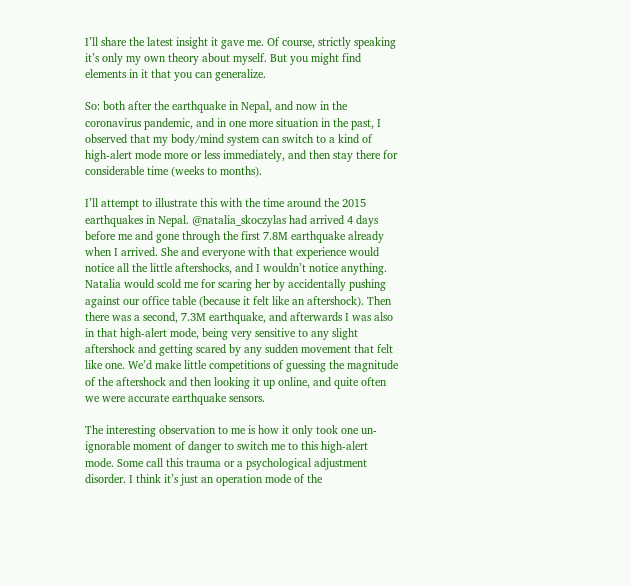I’ll share the latest insight it gave me. Of course, strictly speaking it’s only my own theory about myself. But you might find elements in it that you can generalize.

So: both after the earthquake in Nepal, and now in the coronavirus pandemic, and in one more situation in the past, I observed that my body/mind system can switch to a kind of high-alert mode more or less immediately, and then stay there for considerable time (weeks to months).

I’ll attempt to illustrate this with the time around the 2015 earthquakes in Nepal. @natalia_skoczylas had arrived 4 days before me and gone through the first 7.8M earthquake already when I arrived. She and everyone with that experience would notice all the little aftershocks, and I wouldn’t notice anything. Natalia would scold me for scaring her by accidentally pushing against our office table (because it felt like an aftershock). Then there was a second, 7.3M earthquake, and afterwards I was also in that high-alert mode, being very sensitive to any slight aftershock and getting scared by any sudden movement that felt like one. We’d make little competitions of guessing the magnitude of the aftershock and then looking it up online, and quite often we were accurate earthquake sensors.

The interesting observation to me is how it only took one un-ignorable moment of danger to switch me to this high-alert mode. Some call this trauma or a psychological adjustment disorder. I think it’s just an operation mode of the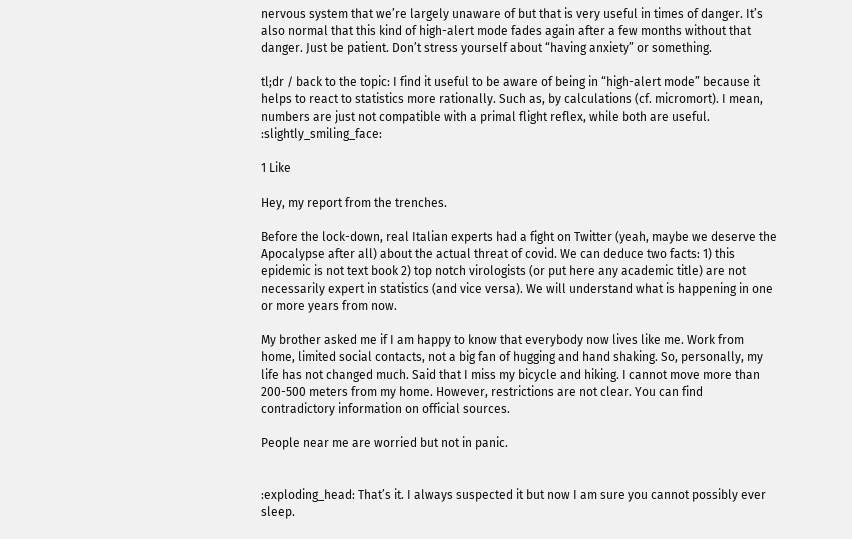nervous system that we’re largely unaware of but that is very useful in times of danger. It’s also normal that this kind of high-alert mode fades again after a few months without that danger. Just be patient. Don’t stress yourself about “having anxiety” or something.

tl;dr / back to the topic: I find it useful to be aware of being in “high-alert mode” because it helps to react to statistics more rationally. Such as, by calculations (cf. micromort). I mean, numbers are just not compatible with a primal flight reflex, while both are useful. :slightly_smiling_face:

1 Like

Hey, my report from the trenches.

Before the lock-down, real Italian experts had a fight on Twitter (yeah, maybe we deserve the Apocalypse after all) about the actual threat of covid. We can deduce two facts: 1) this epidemic is not text book 2) top notch virologists (or put here any academic title) are not necessarily expert in statistics (and vice versa). We will understand what is happening in one or more years from now.

My brother asked me if I am happy to know that everybody now lives like me. Work from home, limited social contacts, not a big fan of hugging and hand shaking. So, personally, my life has not changed much. Said that I miss my bicycle and hiking. I cannot move more than 200-500 meters from my home. However, restrictions are not clear. You can find contradictory information on official sources.

People near me are worried but not in panic.


:exploding_head: That’s it. I always suspected it but now I am sure you cannot possibly ever sleep.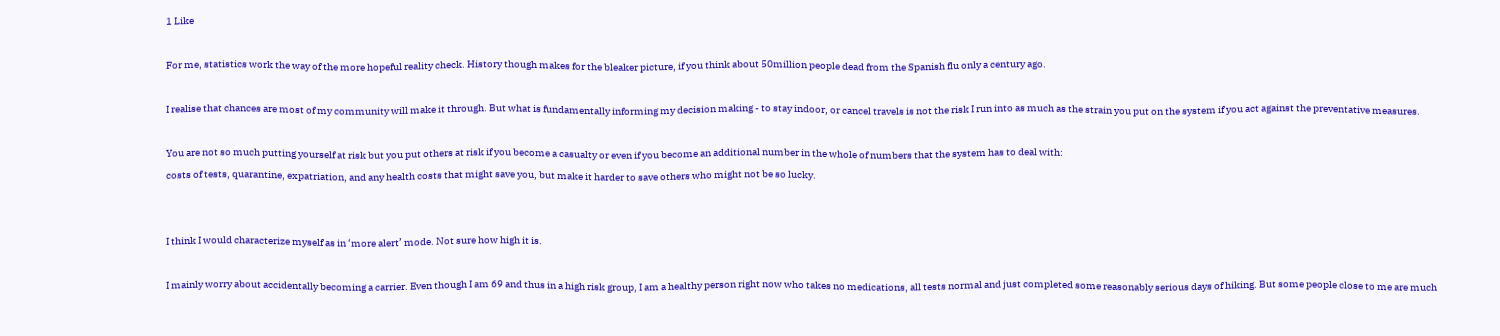1 Like

For me, statistics work the way of the more hopeful reality check. History though makes for the bleaker picture, if you think about 50million people dead from the Spanish flu only a century ago.

I realise that chances are most of my community will make it through. But what is fundamentally informing my decision making - to stay indoor, or cancel travels is not the risk I run into as much as the strain you put on the system if you act against the preventative measures.

You are not so much putting yourself at risk but you put others at risk if you become a casualty or even if you become an additional number in the whole of numbers that the system has to deal with:
costs of tests, quarantine, expatriation, and any health costs that might save you, but make it harder to save others who might not be so lucky.


I think I would characterize myself as in ‘more alert’ mode. Not sure how high it is.

I mainly worry about accidentally becoming a carrier. Even though I am 69 and thus in a high risk group, I am a healthy person right now who takes no medications, all tests normal and just completed some reasonably serious days of hiking. But some people close to me are much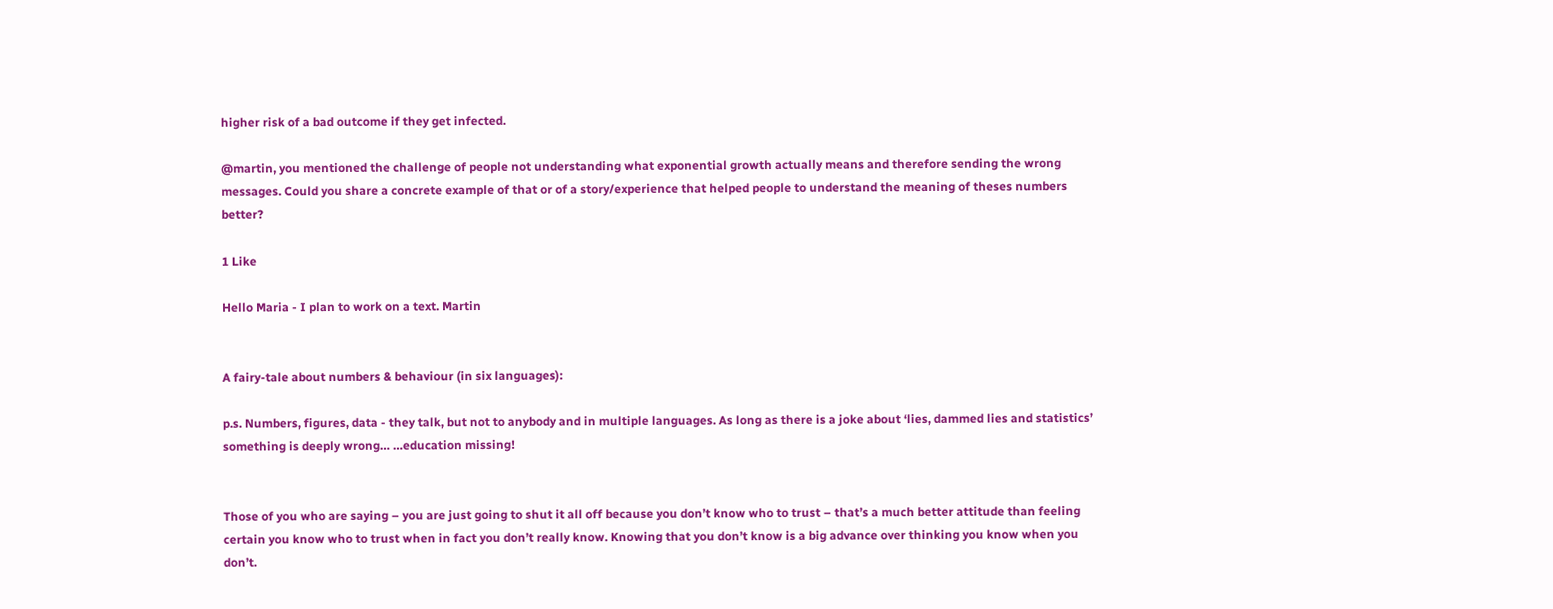higher risk of a bad outcome if they get infected.

@martin, you mentioned the challenge of people not understanding what exponential growth actually means and therefore sending the wrong messages. Could you share a concrete example of that or of a story/experience that helped people to understand the meaning of theses numbers better?

1 Like

Hello Maria - I plan to work on a text. Martin


A fairy-tale about numbers & behaviour (in six languages):

p.s. Numbers, figures, data - they talk, but not to anybody and in multiple languages. As long as there is a joke about ‘lies, dammed lies and statistics’ something is deeply wrong… …education missing!


Those of you who are saying – you are just going to shut it all off because you don’t know who to trust – that’s a much better attitude than feeling certain you know who to trust when in fact you don’t really know. Knowing that you don’t know is a big advance over thinking you know when you don’t.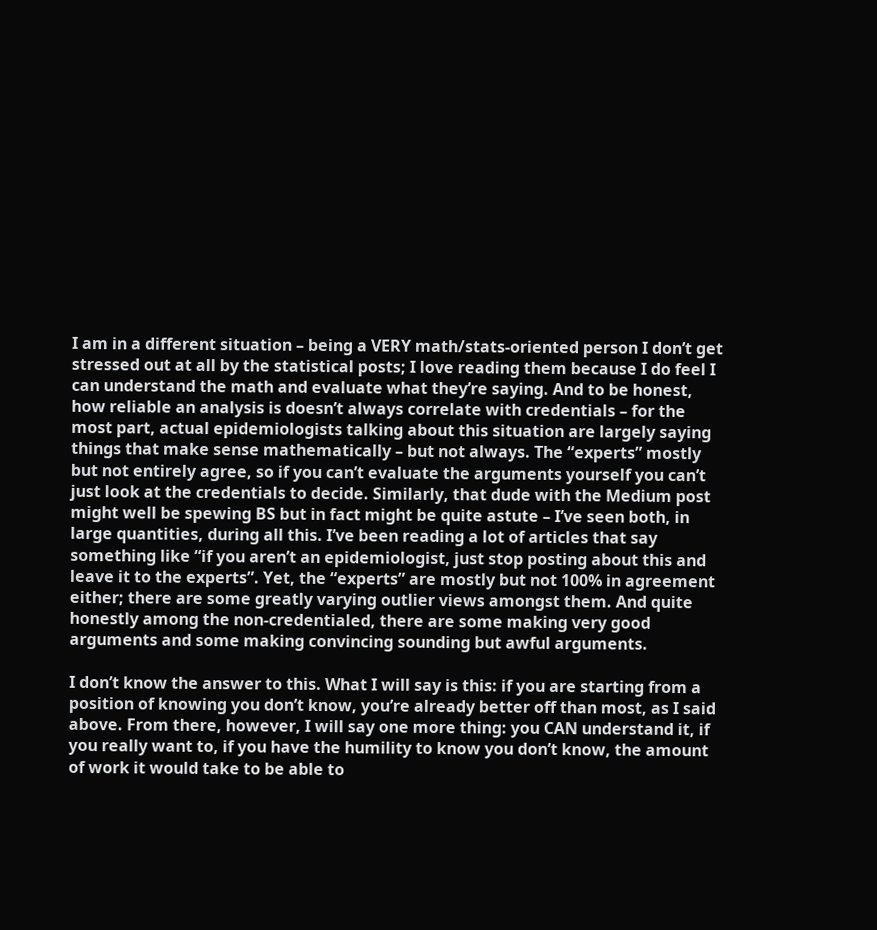I am in a different situation – being a VERY math/stats-oriented person I don’t get stressed out at all by the statistical posts; I love reading them because I do feel I can understand the math and evaluate what they’re saying. And to be honest, how reliable an analysis is doesn’t always correlate with credentials – for the most part, actual epidemiologists talking about this situation are largely saying things that make sense mathematically – but not always. The “experts” mostly but not entirely agree, so if you can’t evaluate the arguments yourself you can’t just look at the credentials to decide. Similarly, that dude with the Medium post might well be spewing BS but in fact might be quite astute – I’ve seen both, in large quantities, during all this. I’ve been reading a lot of articles that say something like “if you aren’t an epidemiologist, just stop posting about this and leave it to the experts”. Yet, the “experts” are mostly but not 100% in agreement either; there are some greatly varying outlier views amongst them. And quite honestly among the non-credentialed, there are some making very good arguments and some making convincing sounding but awful arguments.

I don’t know the answer to this. What I will say is this: if you are starting from a position of knowing you don’t know, you’re already better off than most, as I said above. From there, however, I will say one more thing: you CAN understand it, if you really want to, if you have the humility to know you don’t know, the amount of work it would take to be able to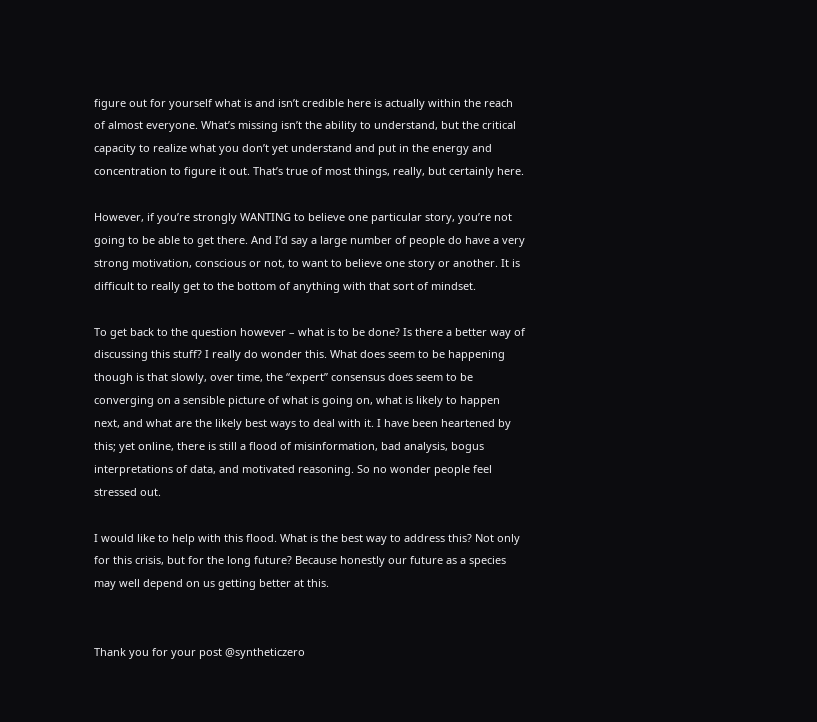figure out for yourself what is and isn’t credible here is actually within the reach of almost everyone. What’s missing isn’t the ability to understand, but the critical capacity to realize what you don’t yet understand and put in the energy and concentration to figure it out. That’s true of most things, really, but certainly here.

However, if you’re strongly WANTING to believe one particular story, you’re not going to be able to get there. And I’d say a large number of people do have a very strong motivation, conscious or not, to want to believe one story or another. It is difficult to really get to the bottom of anything with that sort of mindset.

To get back to the question however – what is to be done? Is there a better way of discussing this stuff? I really do wonder this. What does seem to be happening though is that slowly, over time, the “expert” consensus does seem to be converging on a sensible picture of what is going on, what is likely to happen next, and what are the likely best ways to deal with it. I have been heartened by this; yet online, there is still a flood of misinformation, bad analysis, bogus interpretations of data, and motivated reasoning. So no wonder people feel stressed out.

I would like to help with this flood. What is the best way to address this? Not only for this crisis, but for the long future? Because honestly our future as a species may well depend on us getting better at this.


Thank you for your post @syntheticzero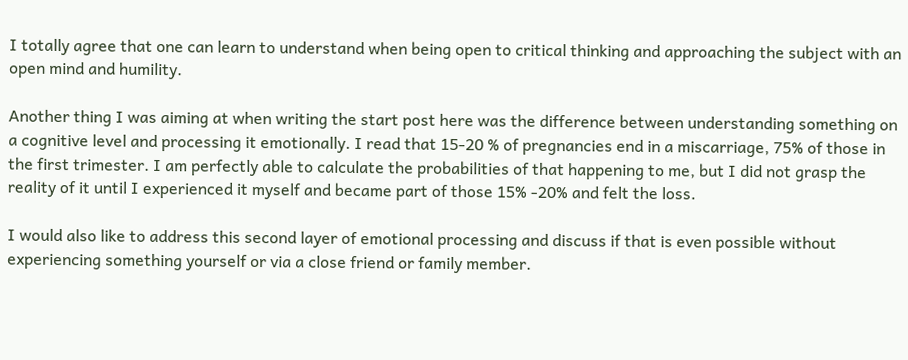I totally agree that one can learn to understand when being open to critical thinking and approaching the subject with an open mind and humility.

Another thing I was aiming at when writing the start post here was the difference between understanding something on a cognitive level and processing it emotionally. I read that 15-20 % of pregnancies end in a miscarriage, 75% of those in the first trimester. I am perfectly able to calculate the probabilities of that happening to me, but I did not grasp the reality of it until I experienced it myself and became part of those 15% -20% and felt the loss.

I would also like to address this second layer of emotional processing and discuss if that is even possible without experiencing something yourself or via a close friend or family member.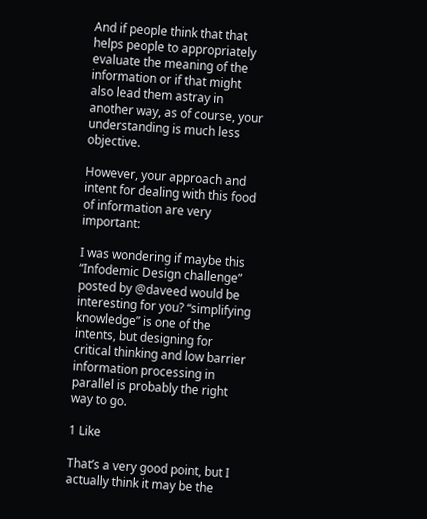And if people think that that helps people to appropriately evaluate the meaning of the information or if that might also lead them astray in another way, as of course, your understanding is much less objective.

However, your approach and intent for dealing with this food of information are very important:

I was wondering if maybe this “Infodemic Design challenge” posted by @daveed would be interesting for you? “simplifying knowledge” is one of the intents, but designing for critical thinking and low barrier information processing in parallel is probably the right way to go.

1 Like

That’s a very good point, but I actually think it may be the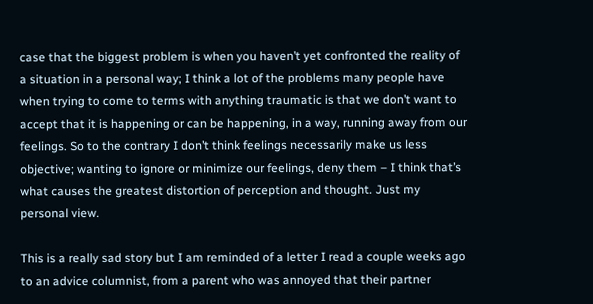case that the biggest problem is when you haven’t yet confronted the reality of a situation in a personal way; I think a lot of the problems many people have when trying to come to terms with anything traumatic is that we don’t want to accept that it is happening or can be happening, in a way, running away from our feelings. So to the contrary I don’t think feelings necessarily make us less objective; wanting to ignore or minimize our feelings, deny them – I think that’s what causes the greatest distortion of perception and thought. Just my personal view.

This is a really sad story but I am reminded of a letter I read a couple weeks ago to an advice columnist, from a parent who was annoyed that their partner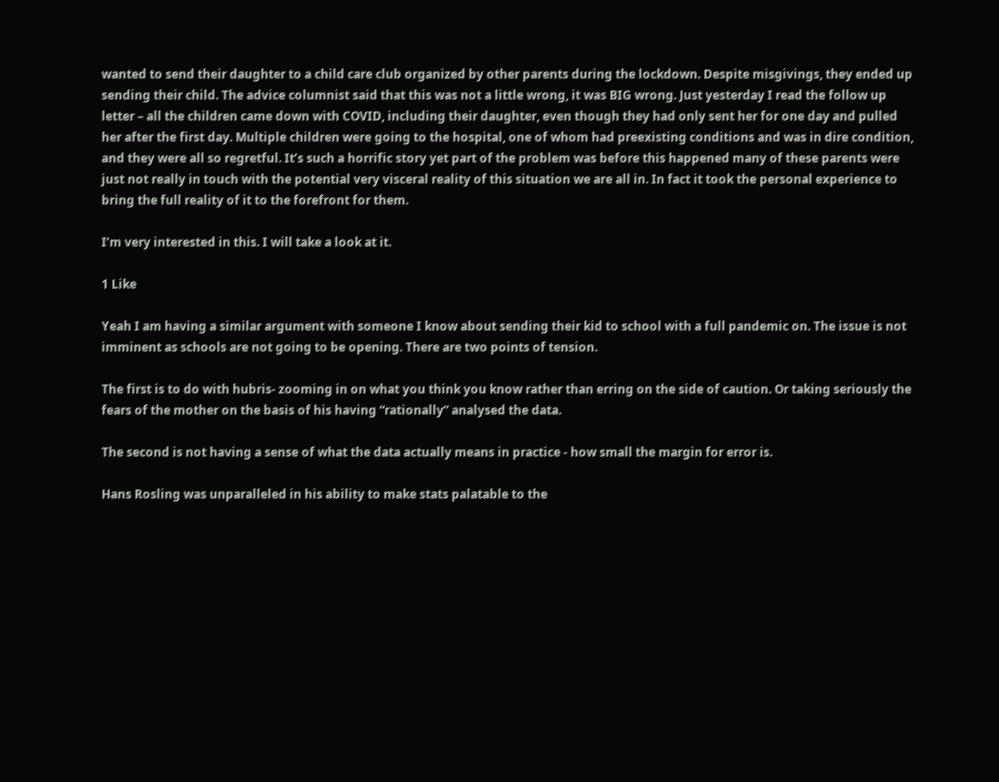wanted to send their daughter to a child care club organized by other parents during the lockdown. Despite misgivings, they ended up sending their child. The advice columnist said that this was not a little wrong, it was BIG wrong. Just yesterday I read the follow up letter – all the children came down with COVID, including their daughter, even though they had only sent her for one day and pulled her after the first day. Multiple children were going to the hospital, one of whom had preexisting conditions and was in dire condition, and they were all so regretful. It’s such a horrific story yet part of the problem was before this happened many of these parents were just not really in touch with the potential very visceral reality of this situation we are all in. In fact it took the personal experience to bring the full reality of it to the forefront for them.

I’m very interested in this. I will take a look at it.

1 Like

Yeah I am having a similar argument with someone I know about sending their kid to school with a full pandemic on. The issue is not imminent as schools are not going to be opening. There are two points of tension.

The first is to do with hubris- zooming in on what you think you know rather than erring on the side of caution. Or taking seriously the fears of the mother on the basis of his having “rationally” analysed the data.

The second is not having a sense of what the data actually means in practice - how small the margin for error is.

Hans Rosling was unparalleled in his ability to make stats palatable to the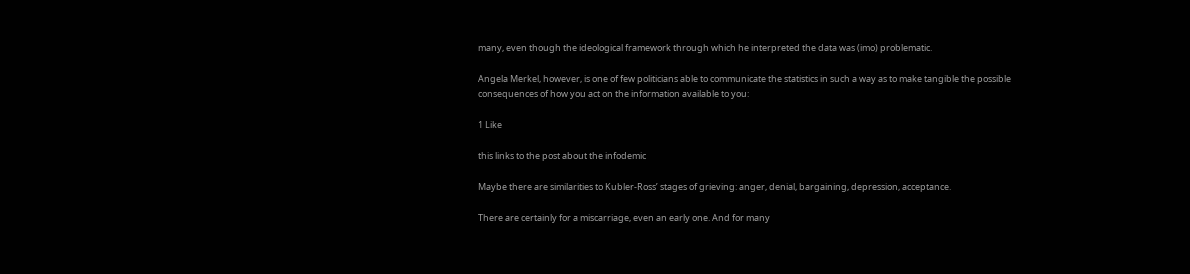many, even though the ideological framework through which he interpreted the data was (imo) problematic.

Angela Merkel, however, is one of few politicians able to communicate the statistics in such a way as to make tangible the possible consequences of how you act on the information available to you:

1 Like

this links to the post about the infodemic

Maybe there are similarities to Kubler-Ross’ stages of grieving: anger, denial, bargaining, depression, acceptance.

There are certainly for a miscarriage, even an early one. And for many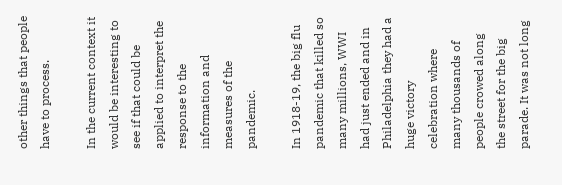other things that people have to process.

In the current context it would be interesting to see if that could be applied to interpret the response to the information and measures of the pandemic.

In 1918-19, the big flu pandemic that killed so many millions, WWI had just ended and in Philadelphia they had a huge victory celebration where many thousands of people crowed along the street for the big parade. It was not long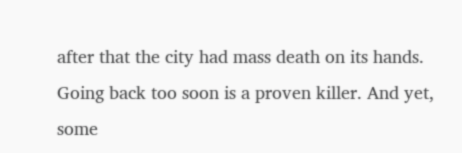after that the city had mass death on its hands. Going back too soon is a proven killer. And yet, some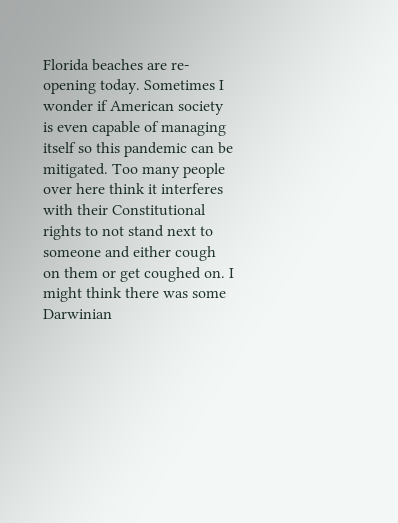Florida beaches are re-opening today. Sometimes I wonder if American society is even capable of managing itself so this pandemic can be mitigated. Too many people over here think it interferes with their Constitutional rights to not stand next to someone and either cough on them or get coughed on. I might think there was some Darwinian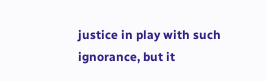justice in play with such ignorance, but it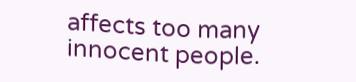affects too many innocent people.